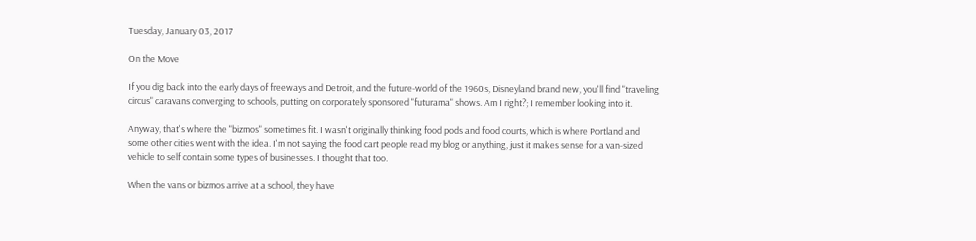Tuesday, January 03, 2017

On the Move

If you dig back into the early days of freeways and Detroit, and the future-world of the 1960s, Disneyland brand new, you'll find "traveling circus" caravans converging to schools, putting on corporately sponsored "futurama" shows. Am I right?; I remember looking into it.

Anyway, that's where the "bizmos" sometimes fit. I wasn't originally thinking food pods and food courts, which is where Portland and some other cities went with the idea. I'm not saying the food cart people read my blog or anything, just it makes sense for a van-sized vehicle to self contain some types of businesses. I thought that too.

When the vans or bizmos arrive at a school, they have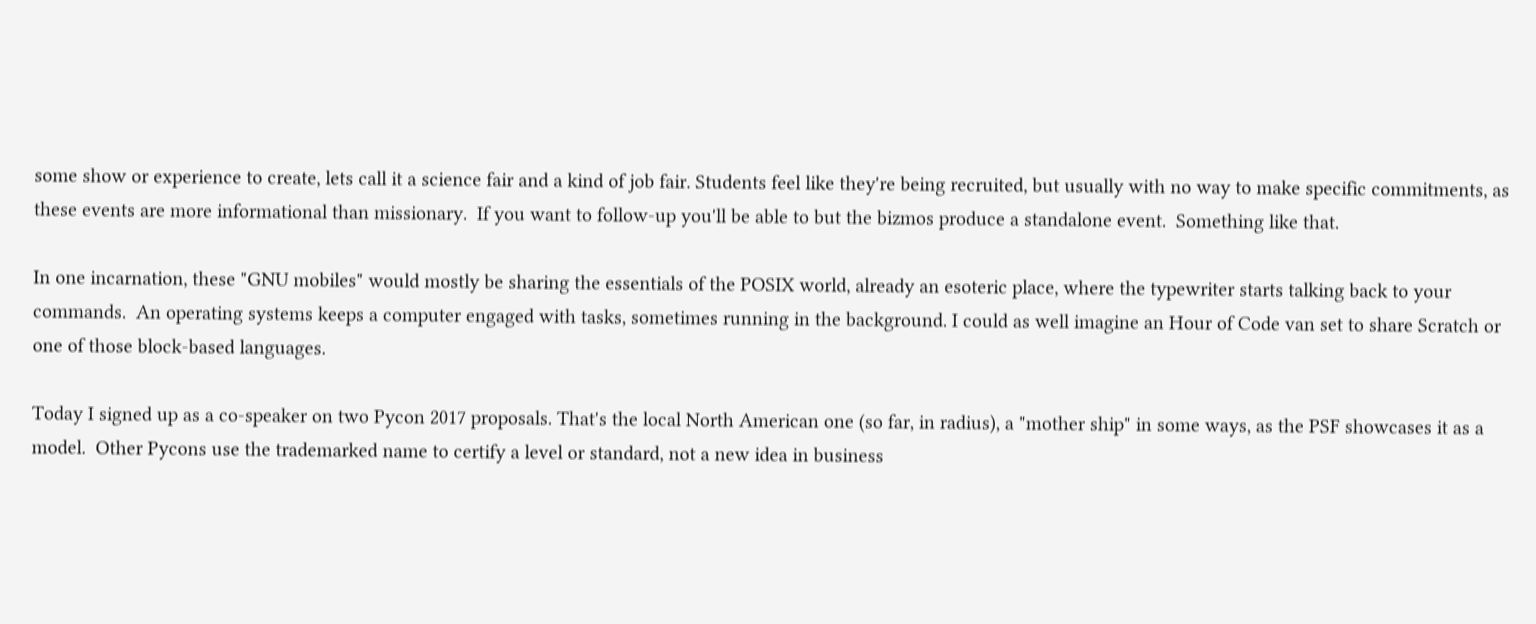some show or experience to create, lets call it a science fair and a kind of job fair. Students feel like they're being recruited, but usually with no way to make specific commitments, as these events are more informational than missionary.  If you want to follow-up you'll be able to but the bizmos produce a standalone event.  Something like that.

In one incarnation, these "GNU mobiles" would mostly be sharing the essentials of the POSIX world, already an esoteric place, where the typewriter starts talking back to your commands.  An operating systems keeps a computer engaged with tasks, sometimes running in the background. I could as well imagine an Hour of Code van set to share Scratch or one of those block-based languages.

Today I signed up as a co-speaker on two Pycon 2017 proposals. That's the local North American one (so far, in radius), a "mother ship" in some ways, as the PSF showcases it as a model.  Other Pycons use the trademarked name to certify a level or standard, not a new idea in business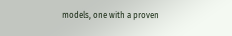models, one with a proven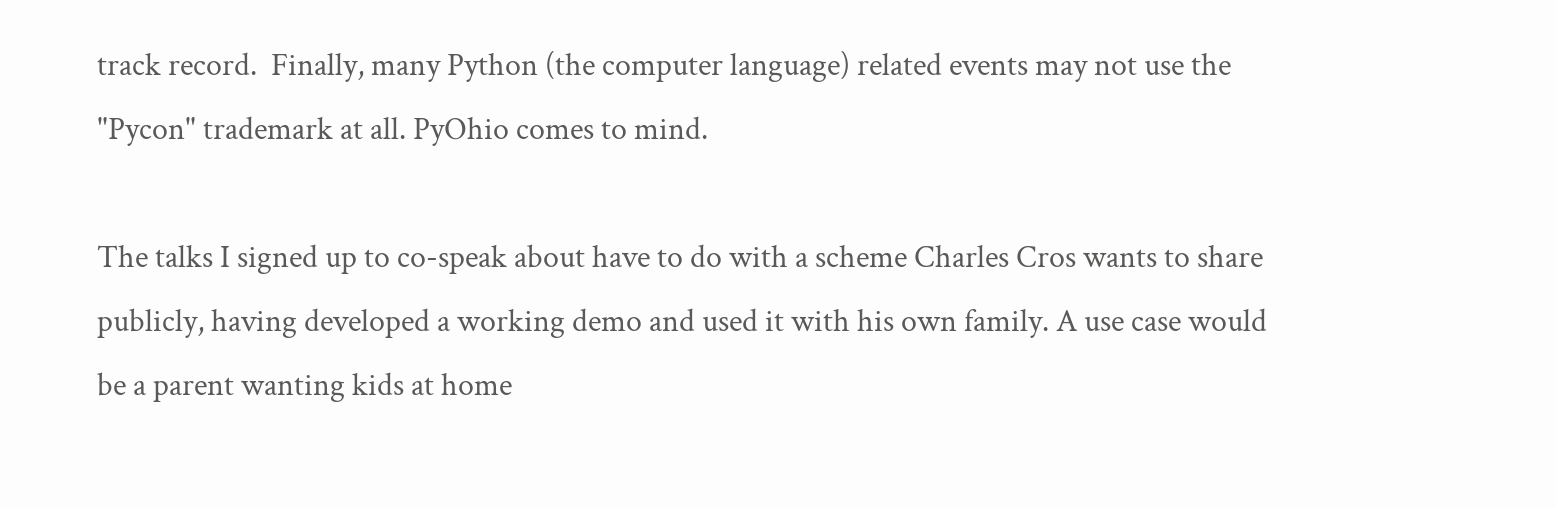track record.  Finally, many Python (the computer language) related events may not use the "Pycon" trademark at all. PyOhio comes to mind.

The talks I signed up to co-speak about have to do with a scheme Charles Cros wants to share publicly, having developed a working demo and used it with his own family. A use case would be a parent wanting kids at home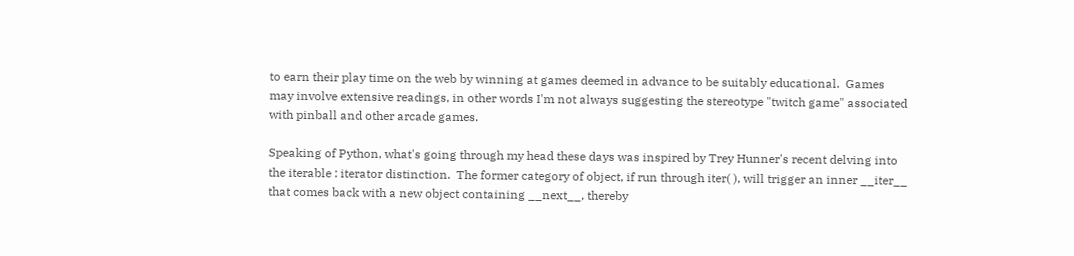to earn their play time on the web by winning at games deemed in advance to be suitably educational.  Games may involve extensive readings, in other words I'm not always suggesting the stereotype "twitch game" associated with pinball and other arcade games.

Speaking of Python, what's going through my head these days was inspired by Trey Hunner's recent delving into the iterable : iterator distinction.  The former category of object, if run through iter( ), will trigger an inner __iter__ that comes back with a new object containing __next__, thereby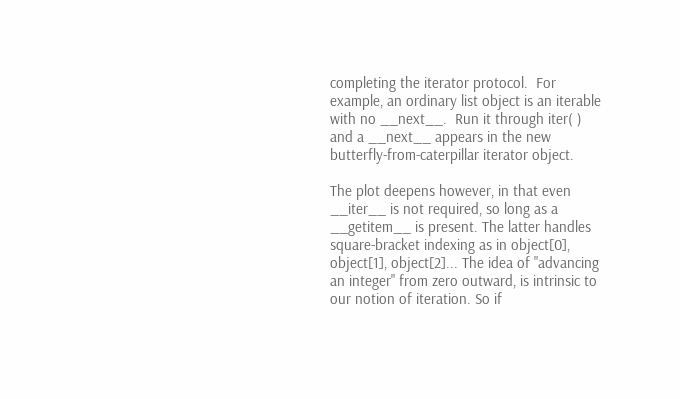completing the iterator protocol.  For example, an ordinary list object is an iterable with no __next__.  Run it through iter( ) and a __next__ appears in the new butterfly-from-caterpillar iterator object.

The plot deepens however, in that even __iter__ is not required, so long as a __getitem__ is present. The latter handles square-bracket indexing as in object[0], object[1], object[2]... The idea of "advancing an integer" from zero outward, is intrinsic to our notion of iteration. So if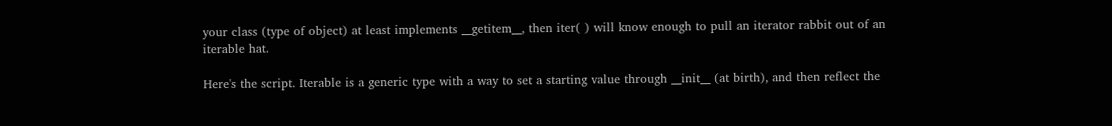your class (type of object) at least implements __getitem__, then iter( ) will know enough to pull an iterator rabbit out of an iterable hat.

Here's the script. Iterable is a generic type with a way to set a starting value through __init__ (at birth), and then reflect the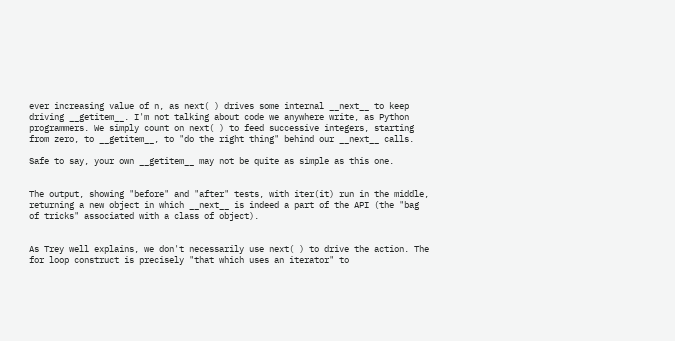ever increasing value of n, as next( ) drives some internal __next__ to keep driving __getitem__. I'm not talking about code we anywhere write, as Python programmers. We simply count on next( ) to feed successive integers, starting from zero, to __getitem__, to "do the right thing" behind our __next__ calls.

Safe to say, your own __getitem__ may not be quite as simple as this one.


The output, showing "before" and "after" tests, with iter(it) run in the middle, returning a new object in which __next__ is indeed a part of the API (the "bag of tricks" associated with a class of object).


As Trey well explains, we don't necessarily use next( ) to drive the action. The for loop construct is precisely "that which uses an iterator" to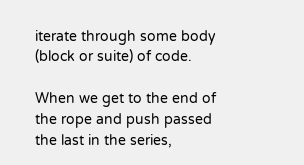iterate through some body (block or suite) of code.

When we get to the end of the rope and push passed the last in the series,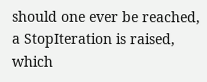should one ever be reached, a StopIteration is raised, which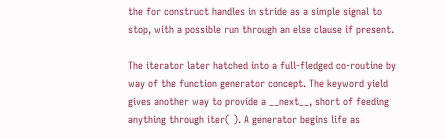the for construct handles in stride as a simple signal to stop, with a possible run through an else clause if present.

The iterator later hatched into a full-fledged co-routine by way of the function generator concept. The keyword yield gives another way to provide a __next__, short of feeding anything through iter( ). A generator begins life as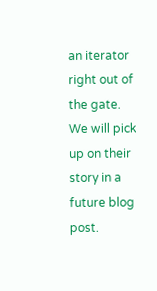an iterator right out of the gate.  We will pick up on their story in a future blog post.